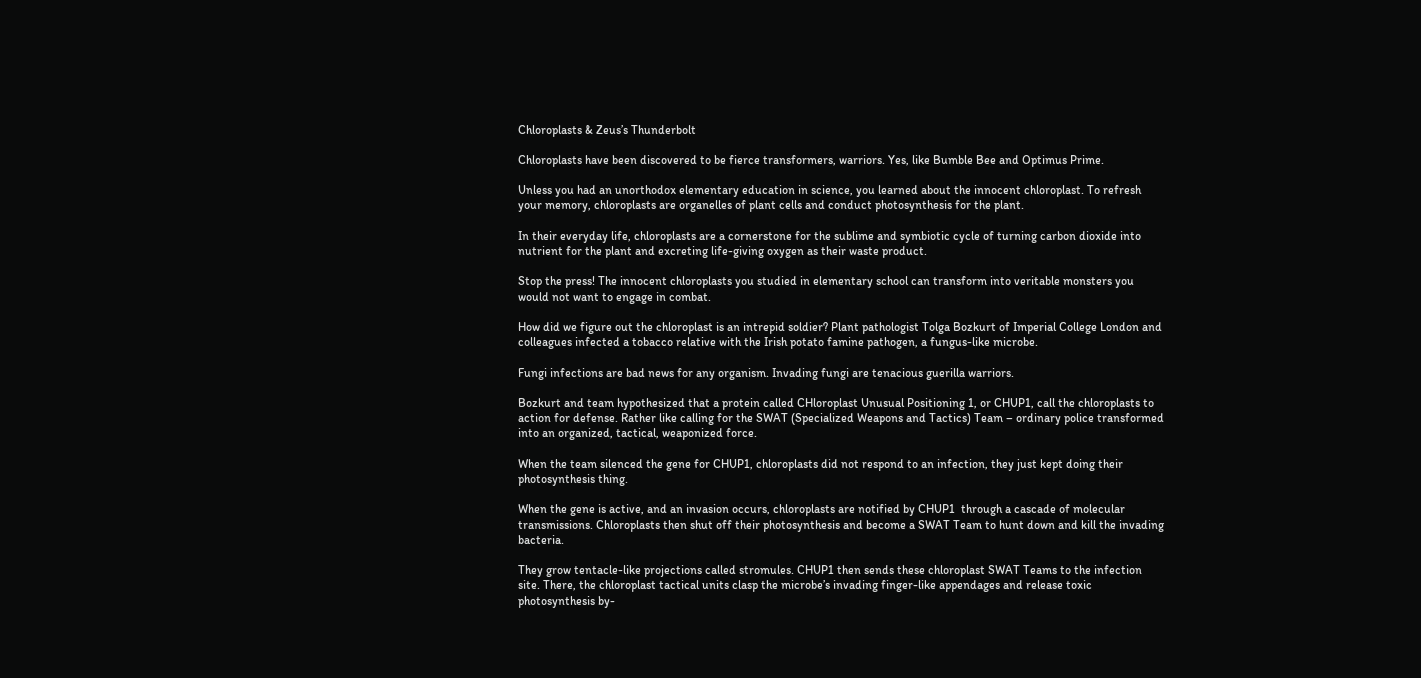Chloroplasts & Zeus’s Thunderbolt

Chloroplasts have been discovered to be fierce transformers, warriors. Yes, like Bumble Bee and Optimus Prime.

Unless you had an unorthodox elementary education in science, you learned about the innocent chloroplast. To refresh your memory, chloroplasts are organelles of plant cells and conduct photosynthesis for the plant.

In their everyday life, chloroplasts are a cornerstone for the sublime and symbiotic cycle of turning carbon dioxide into nutrient for the plant and excreting life-giving oxygen as their waste product.

Stop the press! The innocent chloroplasts you studied in elementary school can transform into veritable monsters you would not want to engage in combat.

How did we figure out the chloroplast is an intrepid soldier? Plant pathologist Tolga Bozkurt of Imperial College London and colleagues infected a tobacco relative with the Irish potato famine pathogen, a fungus-like microbe.

Fungi infections are bad news for any organism. Invading fungi are tenacious guerilla warriors.

Bozkurt and team hypothesized that a protein called CHloroplast Unusual Positioning 1, or CHUP1, call the chloroplasts to action for defense. Rather like calling for the SWAT (Specialized Weapons and Tactics) Team – ordinary police transformed into an organized, tactical, weaponized force.

When the team silenced the gene for CHUP1, chloroplasts did not respond to an infection, they just kept doing their photosynthesis thing.

When the gene is active, and an invasion occurs, chloroplasts are notified by CHUP1  through a cascade of molecular transmissions. Chloroplasts then shut off their photosynthesis and become a SWAT Team to hunt down and kill the invading bacteria.

They grow tentacle-like projections called stromules. CHUP1 then sends these chloroplast SWAT Teams to the infection site. There, the chloroplast tactical units clasp the microbe’s invading finger-like appendages and release toxic photosynthesis by-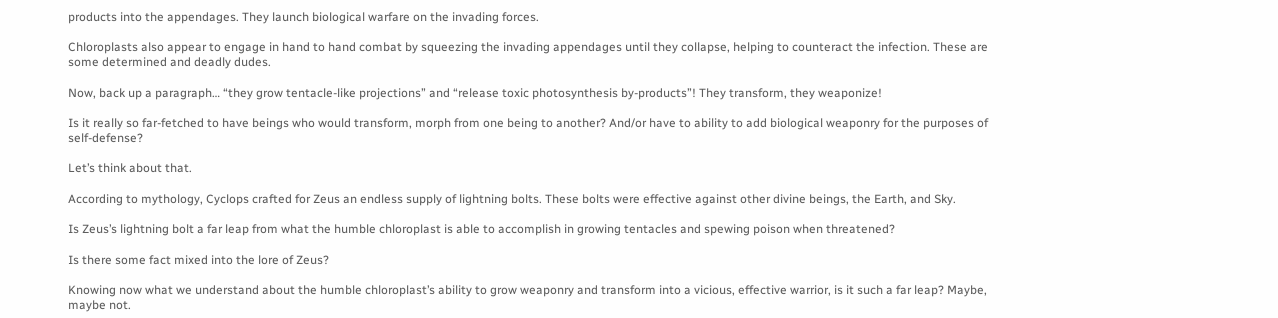products into the appendages. They launch biological warfare on the invading forces.

Chloroplasts also appear to engage in hand to hand combat by squeezing the invading appendages until they collapse, helping to counteract the infection. These are some determined and deadly dudes.

Now, back up a paragraph… “they grow tentacle-like projections” and “release toxic photosynthesis by-products”! They transform, they weaponize!

Is it really so far-fetched to have beings who would transform, morph from one being to another? And/or have to ability to add biological weaponry for the purposes of self-defense?

Let’s think about that.

According to mythology, Cyclops crafted for Zeus an endless supply of lightning bolts. These bolts were effective against other divine beings, the Earth, and Sky.

Is Zeus’s lightning bolt a far leap from what the humble chloroplast is able to accomplish in growing tentacles and spewing poison when threatened?

Is there some fact mixed into the lore of Zeus?

Knowing now what we understand about the humble chloroplast’s ability to grow weaponry and transform into a vicious, effective warrior, is it such a far leap? Maybe, maybe not.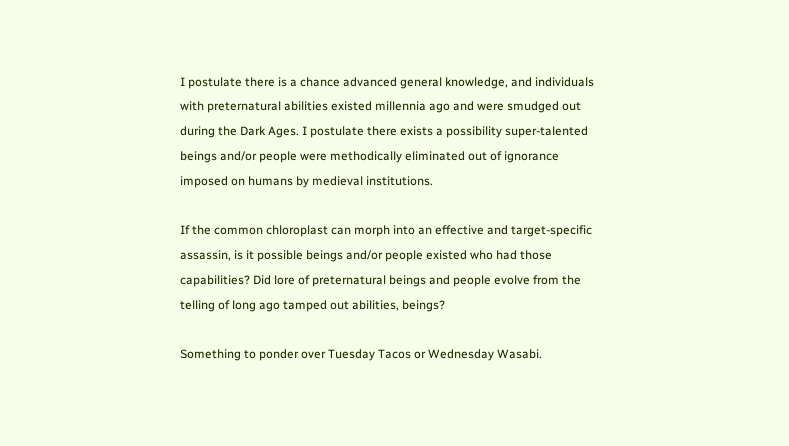I postulate there is a chance advanced general knowledge, and individuals with preternatural abilities existed millennia ago and were smudged out during the Dark Ages. I postulate there exists a possibility super-talented beings and/or people were methodically eliminated out of ignorance imposed on humans by medieval institutions.

If the common chloroplast can morph into an effective and target-specific assassin, is it possible beings and/or people existed who had those capabilities? Did lore of preternatural beings and people evolve from the telling of long ago tamped out abilities, beings?

Something to ponder over Tuesday Tacos or Wednesday Wasabi.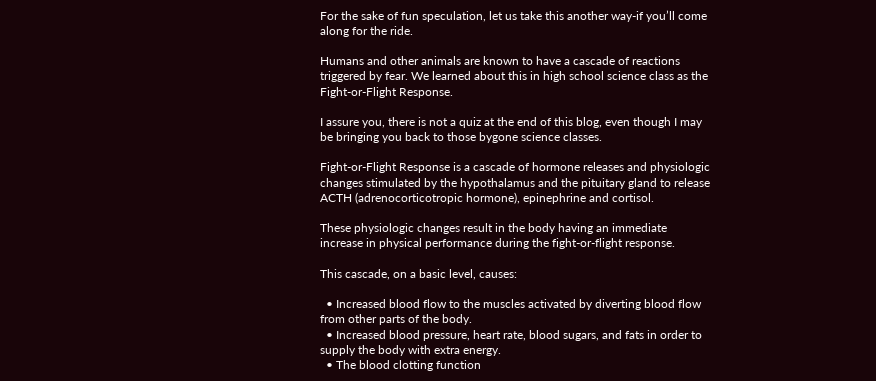For the sake of fun speculation, let us take this another way-if you’ll come along for the ride.

Humans and other animals are known to have a cascade of reactions triggered by fear. We learned about this in high school science class as the Fight-or-Flight Response.

I assure you, there is not a quiz at the end of this blog, even though I may be bringing you back to those bygone science classes.

Fight-or-Flight Response is a cascade of hormone releases and physiologic changes stimulated by the hypothalamus and the pituitary gland to release ACTH (adrenocorticotropic hormone), epinephrine and cortisol.

These physiologic changes result in the body having an immediate increase in physical performance during the fight-or-flight response.

This cascade, on a basic level, causes:

  • Increased blood flow to the muscles activated by diverting blood flow from other parts of the body.
  • Increased blood pressure, heart rate, blood sugars, and fats in order to supply the body with extra energy.
  • The blood clotting function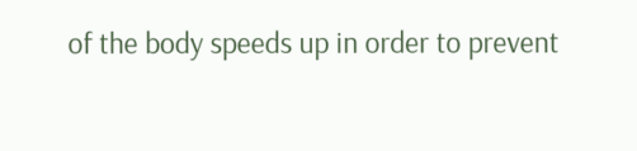of the body speeds up in order to prevent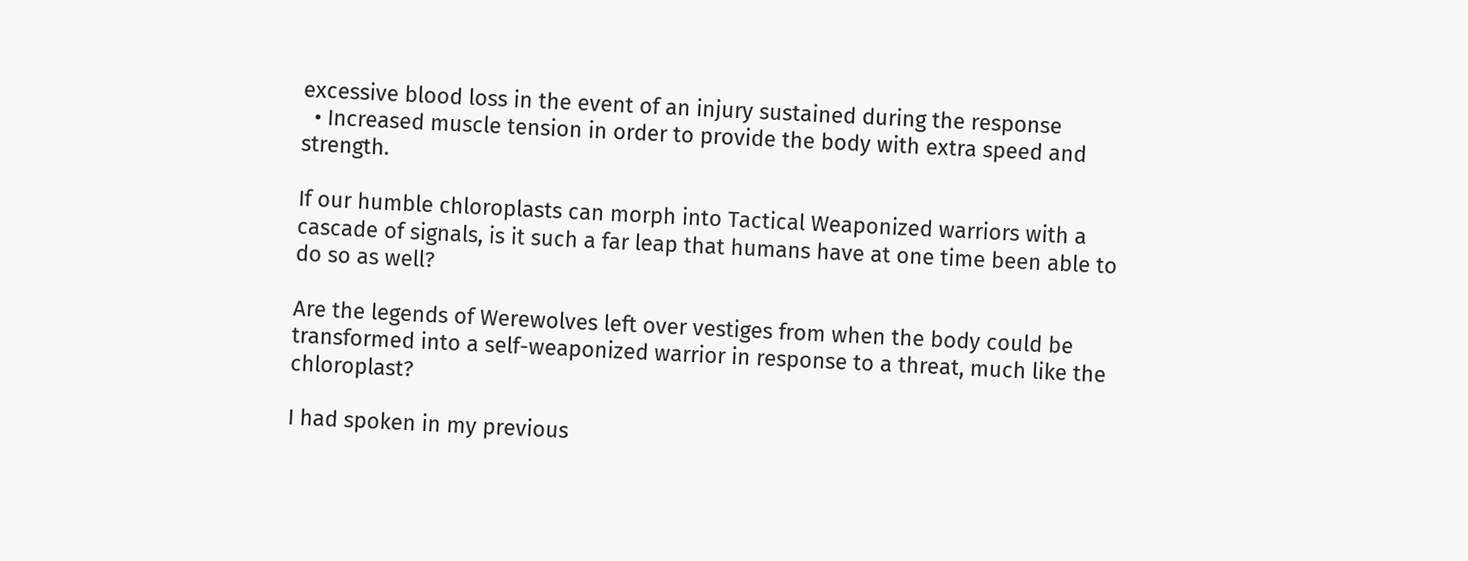excessive blood loss in the event of an injury sustained during the response
  • Increased muscle tension in order to provide the body with extra speed and strength.

If our humble chloroplasts can morph into Tactical Weaponized warriors with a cascade of signals, is it such a far leap that humans have at one time been able to do so as well?

Are the legends of Werewolves left over vestiges from when the body could be transformed into a self-weaponized warrior in response to a threat, much like the chloroplast?

I had spoken in my previous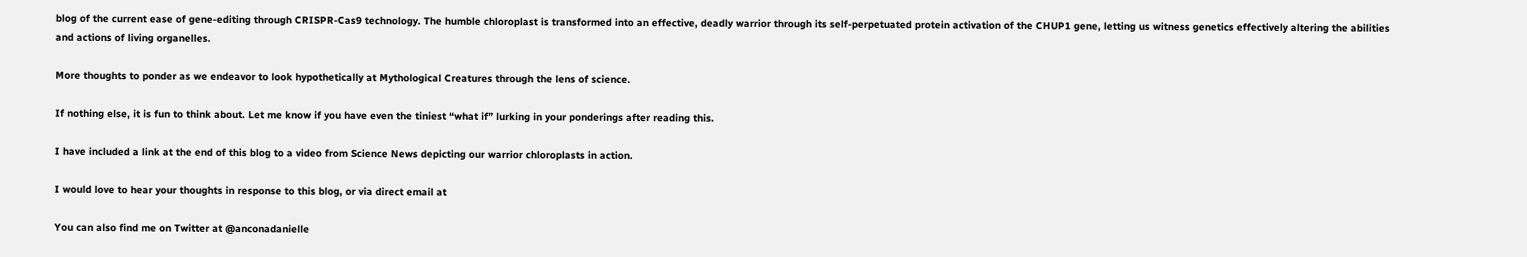blog of the current ease of gene-editing through CRISPR-Cas9 technology. The humble chloroplast is transformed into an effective, deadly warrior through its self-perpetuated protein activation of the CHUP1 gene, letting us witness genetics effectively altering the abilities and actions of living organelles.

More thoughts to ponder as we endeavor to look hypothetically at Mythological Creatures through the lens of science.

If nothing else, it is fun to think about. Let me know if you have even the tiniest “what if” lurking in your ponderings after reading this.

I have included a link at the end of this blog to a video from Science News depicting our warrior chloroplasts in action.

I would love to hear your thoughts in response to this blog, or via direct email at

You can also find me on Twitter at @anconadanielle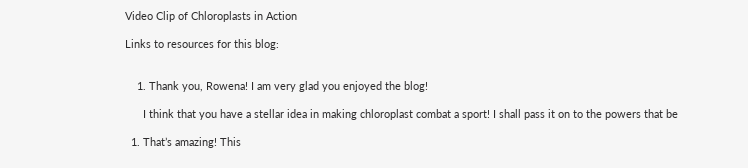Video Clip of Chloroplasts in Action

Links to resources for this blog:


    1. Thank you, Rowena! I am very glad you enjoyed the blog!

      I think that you have a stellar idea in making chloroplast combat a sport! I shall pass it on to the powers that be

  1. That’s amazing! This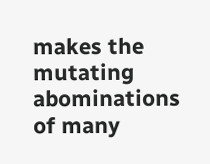makes the mutating abominations of many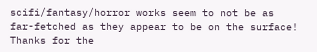scifi/fantasy/horror works seem to not be as far-fetched as they appear to be on the surface! Thanks for the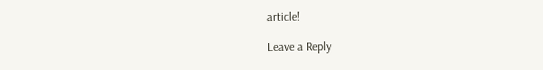article!

Leave a Reply